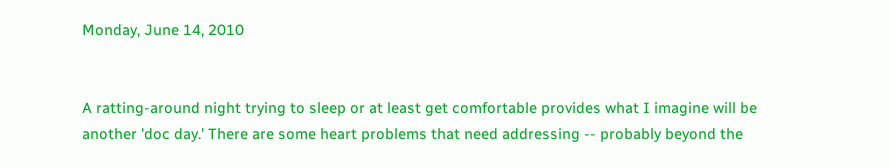Monday, June 14, 2010


A ratting-around night trying to sleep or at least get comfortable provides what I imagine will be another 'doc day.' There are some heart problems that need addressing -- probably beyond the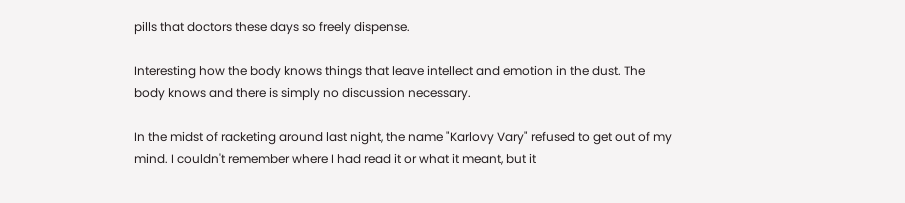pills that doctors these days so freely dispense.

Interesting how the body knows things that leave intellect and emotion in the dust. The body knows and there is simply no discussion necessary.

In the midst of racketing around last night, the name "Karlovy Vary" refused to get out of my mind. I couldn't remember where I had read it or what it meant, but it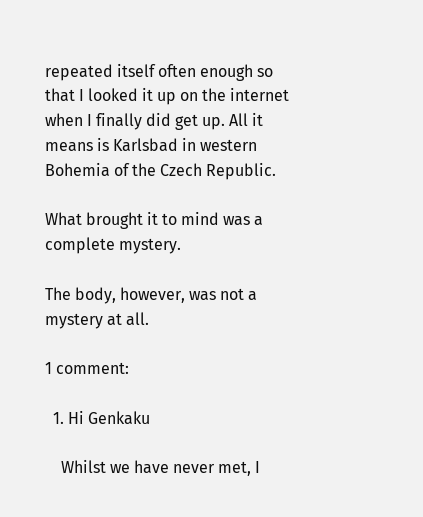repeated itself often enough so that I looked it up on the internet when I finally did get up. All it means is Karlsbad in western Bohemia of the Czech Republic.

What brought it to mind was a complete mystery.

The body, however, was not a mystery at all.

1 comment:

  1. Hi Genkaku

    Whilst we have never met, I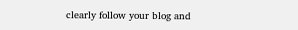clearly follow your blog and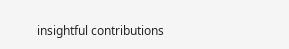insightful contributions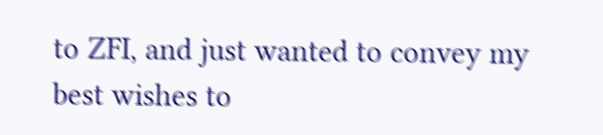to ZFI, and just wanted to convey my best wishes to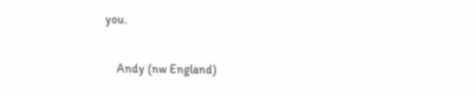you.

    Andy (nw England)